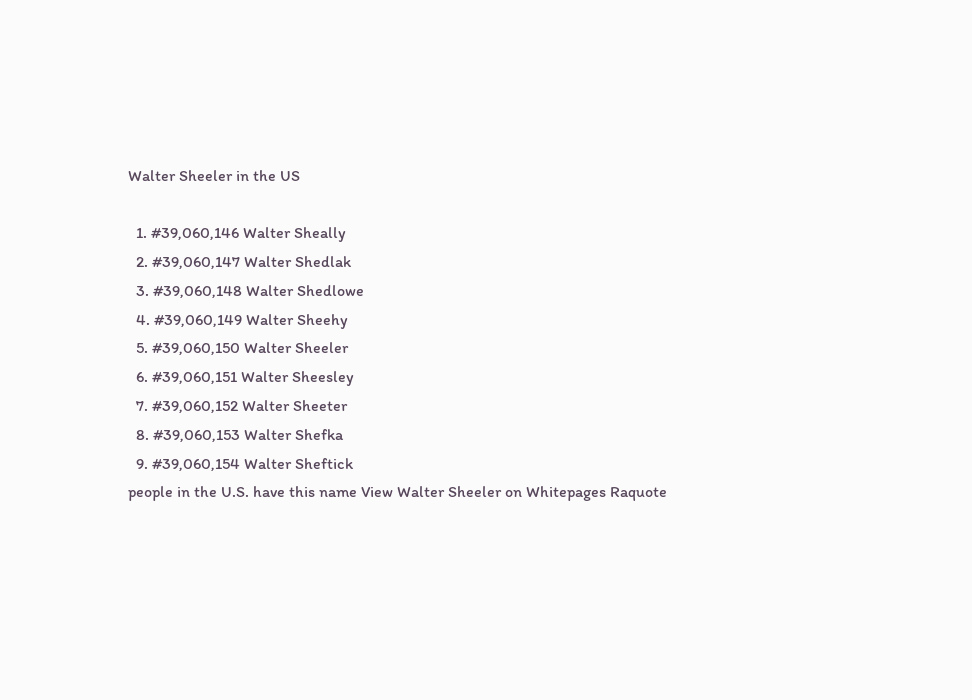Walter Sheeler in the US

  1. #39,060,146 Walter Sheally
  2. #39,060,147 Walter Shedlak
  3. #39,060,148 Walter Shedlowe
  4. #39,060,149 Walter Sheehy
  5. #39,060,150 Walter Sheeler
  6. #39,060,151 Walter Sheesley
  7. #39,060,152 Walter Sheeter
  8. #39,060,153 Walter Shefka
  9. #39,060,154 Walter Sheftick
people in the U.S. have this name View Walter Sheeler on Whitepages Raquote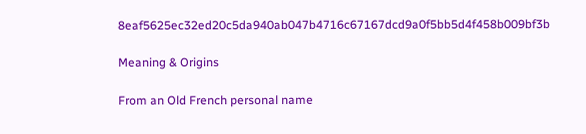8eaf5625ec32ed20c5da940ab047b4716c67167dcd9a0f5bb5d4f458b009bf3b

Meaning & Origins

From an Old French personal name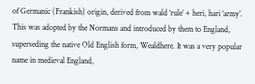of Germanic (Frankish) origin, derived from wald ‘rule’ + heri, hari ‘army’. This was adopted by the Normans and introduced by them to England, superseding the native Old English form, Wealdhere. It was a very popular name in medieval England,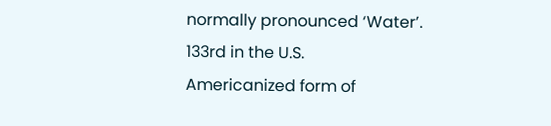normally pronounced ‘Water’.
133rd in the U.S.
Americanized form of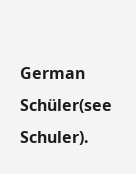German Schüler(see Schuler).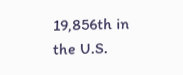19,856th in the U.S.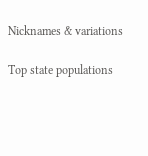Nicknames & variations

Top state populations